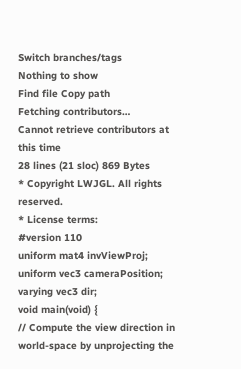Switch branches/tags
Nothing to show
Find file Copy path
Fetching contributors…
Cannot retrieve contributors at this time
28 lines (21 sloc) 869 Bytes
* Copyright LWJGL. All rights reserved.
* License terms:
#version 110
uniform mat4 invViewProj;
uniform vec3 cameraPosition;
varying vec3 dir;
void main(void) {
// Compute the view direction in world-space by unprojecting the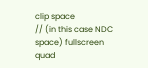clip space
// (in this case NDC space) fullscreen quad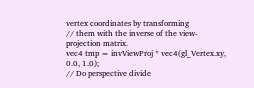vertex coordinates by transforming
// them with the inverse of the view-projection matrix.
vec4 tmp = invViewProj * vec4(gl_Vertex.xy, 0.0, 1.0);
// Do perspective divide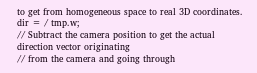to get from homogeneous space to real 3D coordinates.
dir = / tmp.w;
// Subtract the camera position to get the actual direction vector originating
// from the camera and going through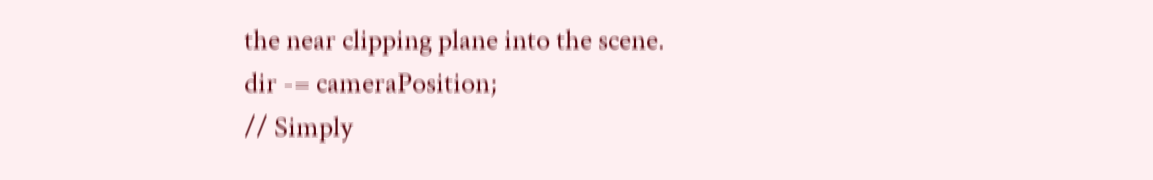the near clipping plane into the scene.
dir -= cameraPosition;
// Simply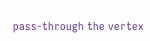pass-through the vertex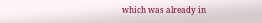which was already in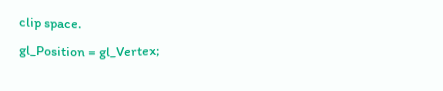clip space.
gl_Position = gl_Vertex;